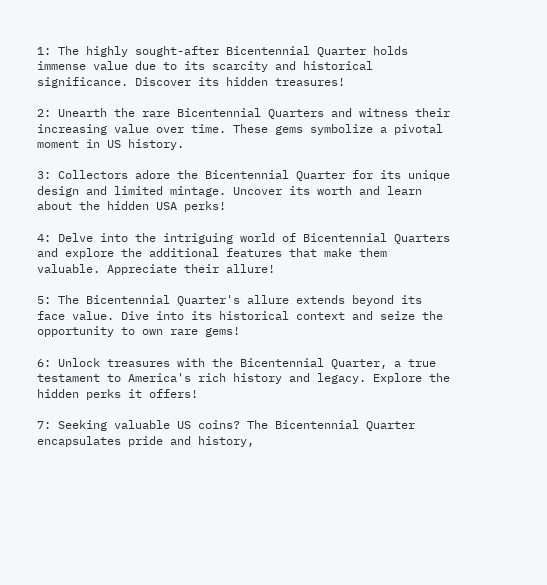1: The highly sought-after Bicentennial Quarter holds immense value due to its scarcity and historical significance. Discover its hidden treasures!

2: Unearth the rare Bicentennial Quarters and witness their increasing value over time. These gems symbolize a pivotal moment in US history.

3: Collectors adore the Bicentennial Quarter for its unique design and limited mintage. Uncover its worth and learn about the hidden USA perks!

4: Delve into the intriguing world of Bicentennial Quarters and explore the additional features that make them valuable. Appreciate their allure!

5: The Bicentennial Quarter's allure extends beyond its face value. Dive into its historical context and seize the opportunity to own rare gems!

6: Unlock treasures with the Bicentennial Quarter, a true testament to America's rich history and legacy. Explore the hidden perks it offers!

7: Seeking valuable US coins? The Bicentennial Quarter encapsulates pride and history,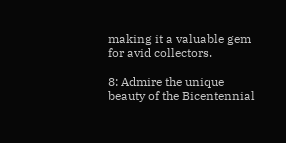making it a valuable gem for avid collectors.

8: Admire the unique beauty of the Bicentennial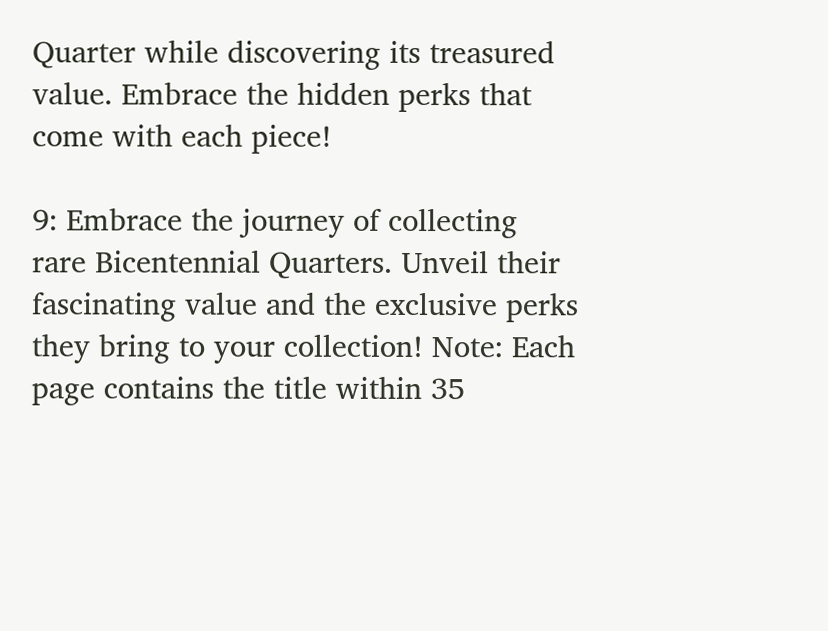Quarter while discovering its treasured value. Embrace the hidden perks that come with each piece!

9: Embrace the journey of collecting rare Bicentennial Quarters. Unveil their fascinating value and the exclusive perks they bring to your collection! Note: Each page contains the title within 35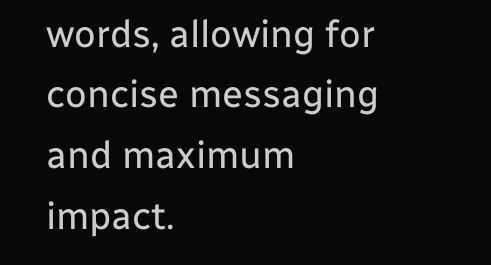words, allowing for concise messaging and maximum impact.